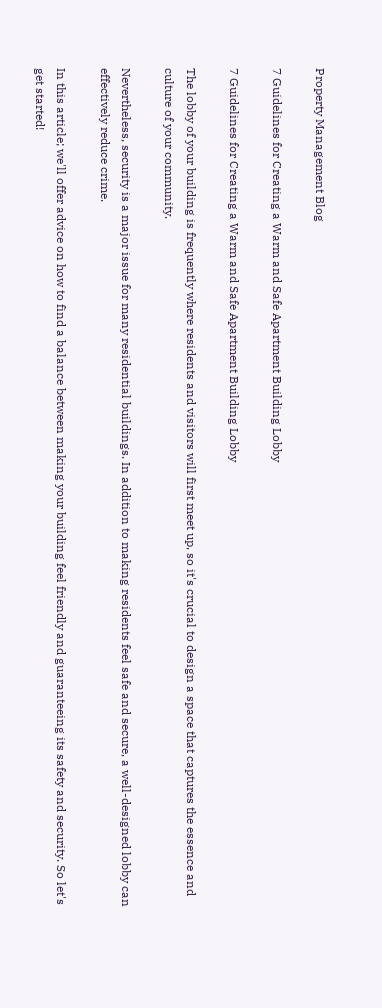Property Management Blog

7 Guidelines for Creating a Warm and Safe Apartment Building Lobby

7 Guidelines for Creating a Warm and Safe Apartment Building Lobby

The lobby of your building is frequently where residents and visitors will first meet up, so it's crucial to design a space that captures the essence and culture of your community.

Nevertheless, security is a major issue for many residential buildings. In addition to making residents feel safe and secure, a well-designed lobby can effectively reduce crime.

In this article; we'll offer advice on how to find a balance between making your building feel friendly and guaranteeing its safety and security. So let's get started!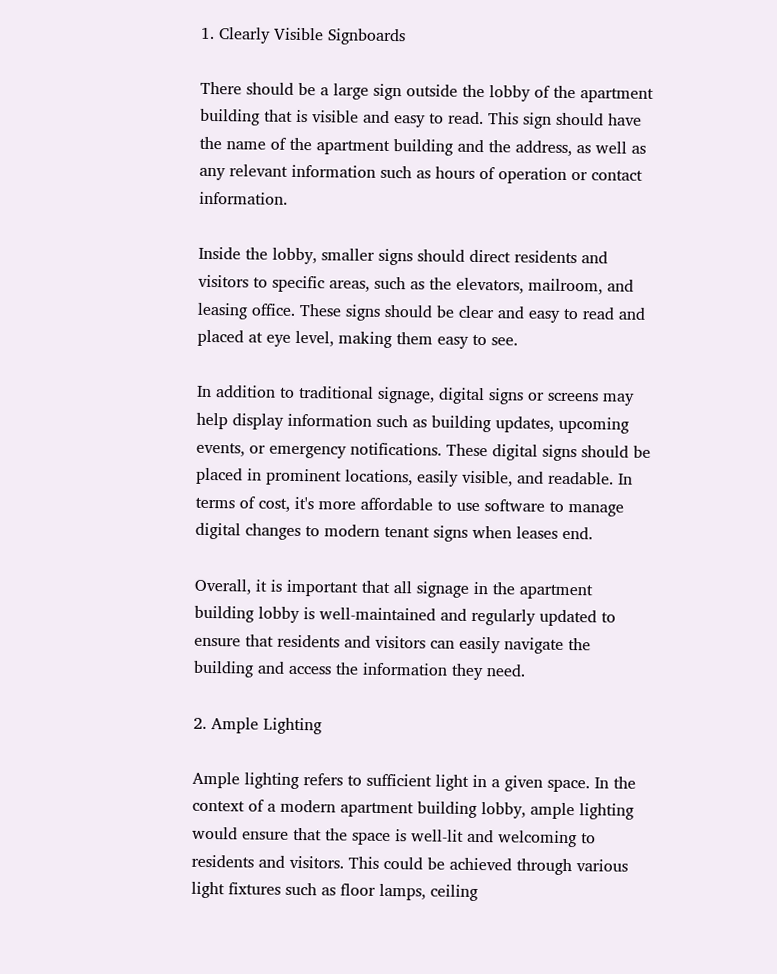1. Clearly Visible Signboards

There should be a large sign outside the lobby of the apartment building that is visible and easy to read. This sign should have the name of the apartment building and the address, as well as any relevant information such as hours of operation or contact information.

Inside the lobby, smaller signs should direct residents and visitors to specific areas, such as the elevators, mailroom, and leasing office. These signs should be clear and easy to read and placed at eye level, making them easy to see.

In addition to traditional signage, digital signs or screens may help display information such as building updates, upcoming events, or emergency notifications. These digital signs should be placed in prominent locations, easily visible, and readable. In terms of cost, it's more affordable to use software to manage digital changes to modern tenant signs when leases end.

Overall, it is important that all signage in the apartment building lobby is well-maintained and regularly updated to ensure that residents and visitors can easily navigate the building and access the information they need.

2. Ample Lighting

Ample lighting refers to sufficient light in a given space. In the context of a modern apartment building lobby, ample lighting would ensure that the space is well-lit and welcoming to residents and visitors. This could be achieved through various light fixtures such as floor lamps, ceiling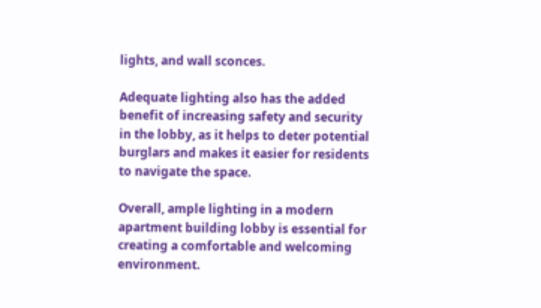lights, and wall sconces.

Adequate lighting also has the added benefit of increasing safety and security in the lobby, as it helps to deter potential burglars and makes it easier for residents to navigate the space.

Overall, ample lighting in a modern apartment building lobby is essential for creating a comfortable and welcoming environment.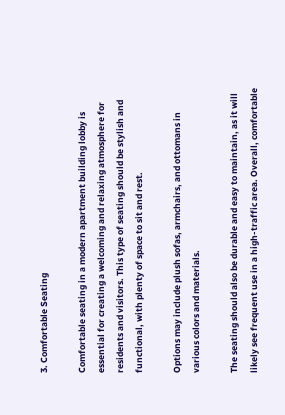3. Comfortable Seating

Comfortable seating in a modern apartment building lobby is essential for creating a welcoming and relaxing atmosphere for residents and visitors. This type of seating should be stylish and functional, with plenty of space to sit and rest.

Options may include plush sofas, armchairs, and ottomans in various colors and materials.

The seating should also be durable and easy to maintain, as it will likely see frequent use in a high-traffic area. Overall, comfortable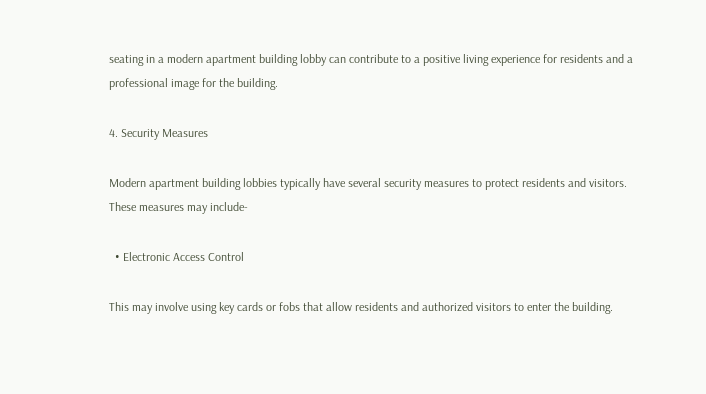seating in a modern apartment building lobby can contribute to a positive living experience for residents and a professional image for the building.

4. Security Measures

Modern apartment building lobbies typically have several security measures to protect residents and visitors. These measures may include-

  • Electronic Access Control

This may involve using key cards or fobs that allow residents and authorized visitors to enter the building.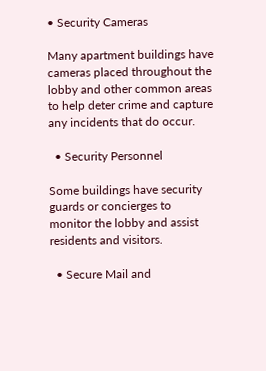• Security Cameras

Many apartment buildings have cameras placed throughout the lobby and other common areas to help deter crime and capture any incidents that do occur.

  • Security Personnel

Some buildings have security guards or concierges to monitor the lobby and assist residents and visitors.

  • Secure Mail and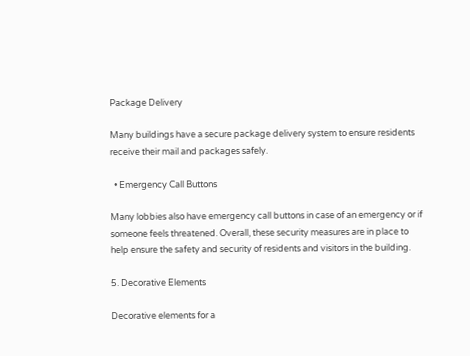Package Delivery

Many buildings have a secure package delivery system to ensure residents receive their mail and packages safely.

  • Emergency Call Buttons

Many lobbies also have emergency call buttons in case of an emergency or if someone feels threatened. Overall, these security measures are in place to help ensure the safety and security of residents and visitors in the building.

5. Decorative Elements

Decorative elements for a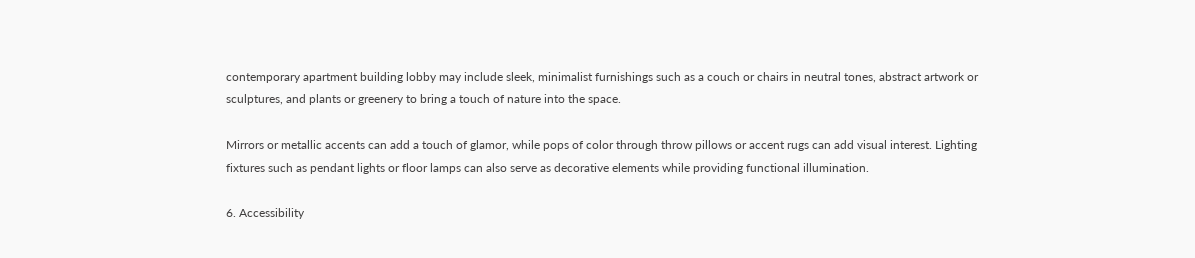contemporary apartment building lobby may include sleek, minimalist furnishings such as a couch or chairs in neutral tones, abstract artwork or sculptures, and plants or greenery to bring a touch of nature into the space.

Mirrors or metallic accents can add a touch of glamor, while pops of color through throw pillows or accent rugs can add visual interest. Lighting fixtures such as pendant lights or floor lamps can also serve as decorative elements while providing functional illumination.

6. Accessibility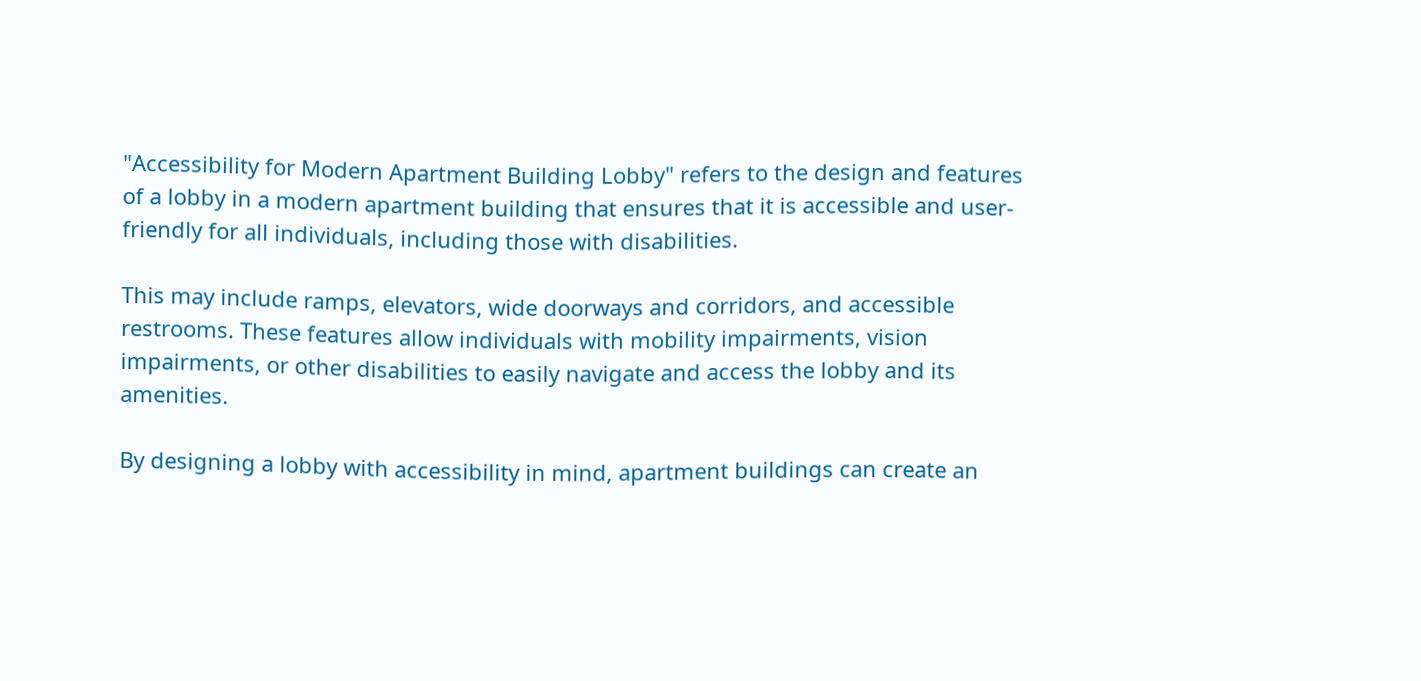"Accessibility for Modern Apartment Building Lobby" refers to the design and features of a lobby in a modern apartment building that ensures that it is accessible and user-friendly for all individuals, including those with disabilities.

This may include ramps, elevators, wide doorways and corridors, and accessible restrooms. These features allow individuals with mobility impairments, vision impairments, or other disabilities to easily navigate and access the lobby and its amenities.

By designing a lobby with accessibility in mind, apartment buildings can create an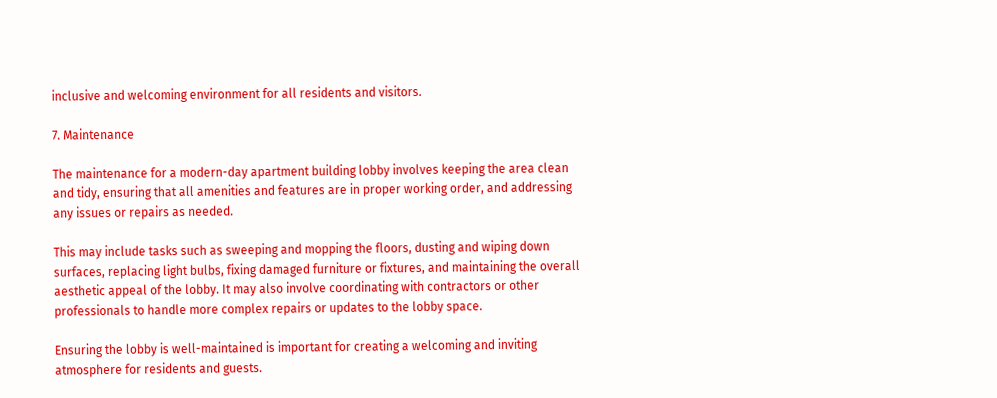inclusive and welcoming environment for all residents and visitors.

7. Maintenance

The maintenance for a modern-day apartment building lobby involves keeping the area clean and tidy, ensuring that all amenities and features are in proper working order, and addressing any issues or repairs as needed.

This may include tasks such as sweeping and mopping the floors, dusting and wiping down surfaces, replacing light bulbs, fixing damaged furniture or fixtures, and maintaining the overall aesthetic appeal of the lobby. It may also involve coordinating with contractors or other professionals to handle more complex repairs or updates to the lobby space.

Ensuring the lobby is well-maintained is important for creating a welcoming and inviting atmosphere for residents and guests.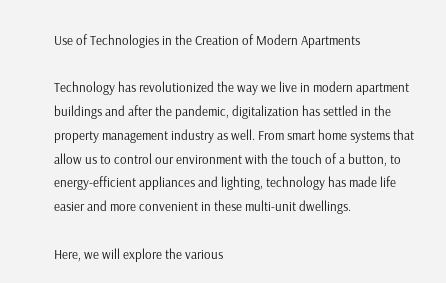Use of Technologies in the Creation of Modern Apartments

Technology has revolutionized the way we live in modern apartment buildings and after the pandemic, digitalization has settled in the property management industry as well. From smart home systems that allow us to control our environment with the touch of a button, to energy-efficient appliances and lighting, technology has made life easier and more convenient in these multi-unit dwellings.

Here, we will explore the various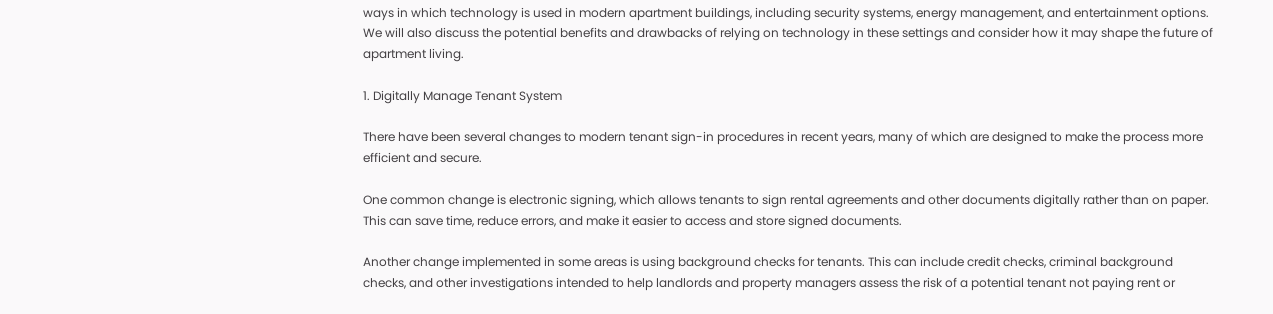ways in which technology is used in modern apartment buildings, including security systems, energy management, and entertainment options. We will also discuss the potential benefits and drawbacks of relying on technology in these settings and consider how it may shape the future of apartment living.

1. Digitally Manage Tenant System

There have been several changes to modern tenant sign-in procedures in recent years, many of which are designed to make the process more efficient and secure.

One common change is electronic signing, which allows tenants to sign rental agreements and other documents digitally rather than on paper. This can save time, reduce errors, and make it easier to access and store signed documents.

Another change implemented in some areas is using background checks for tenants. This can include credit checks, criminal background checks, and other investigations intended to help landlords and property managers assess the risk of a potential tenant not paying rent or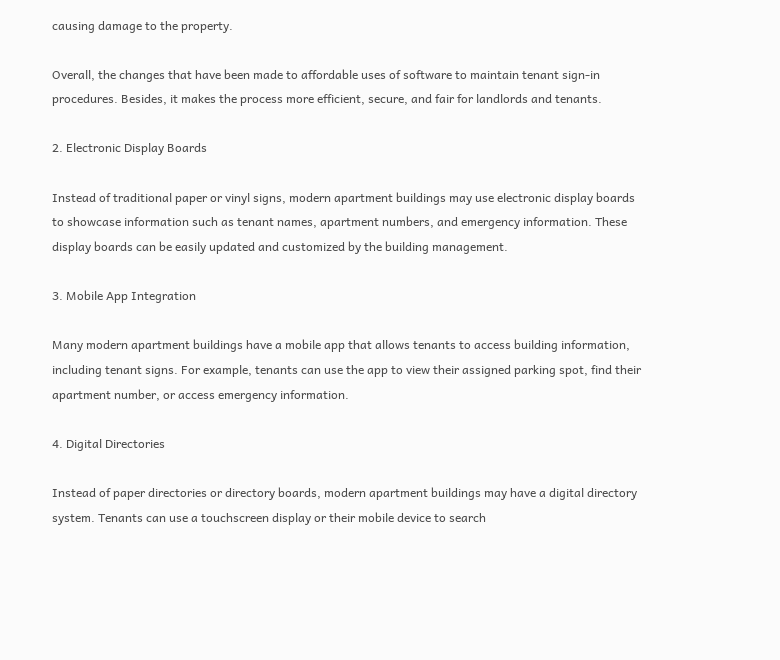causing damage to the property.

Overall, the changes that have been made to affordable uses of software to maintain tenant sign-in procedures. Besides, it makes the process more efficient, secure, and fair for landlords and tenants.

2. Electronic Display Boards

Instead of traditional paper or vinyl signs, modern apartment buildings may use electronic display boards to showcase information such as tenant names, apartment numbers, and emergency information. These display boards can be easily updated and customized by the building management.

3. Mobile App Integration

Many modern apartment buildings have a mobile app that allows tenants to access building information, including tenant signs. For example, tenants can use the app to view their assigned parking spot, find their apartment number, or access emergency information.

4. Digital Directories

Instead of paper directories or directory boards, modern apartment buildings may have a digital directory system. Tenants can use a touchscreen display or their mobile device to search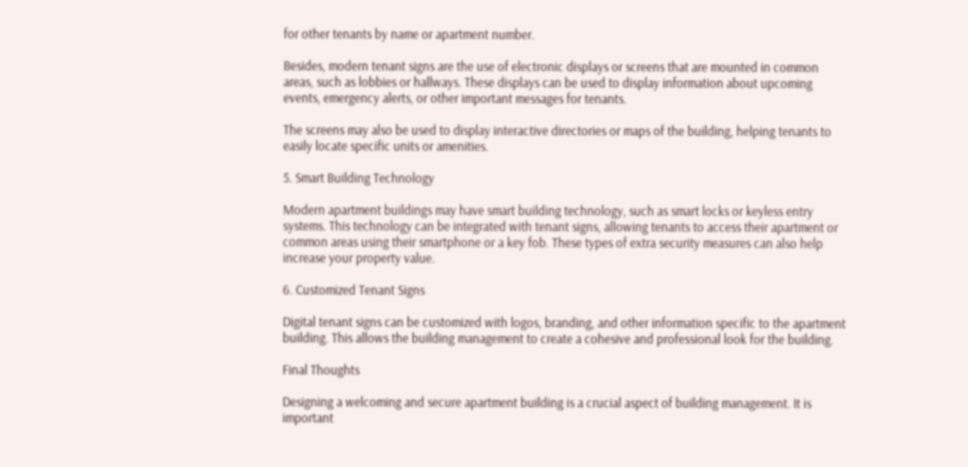for other tenants by name or apartment number.

Besides, modern tenant signs are the use of electronic displays or screens that are mounted in common areas, such as lobbies or hallways. These displays can be used to display information about upcoming events, emergency alerts, or other important messages for tenants.

The screens may also be used to display interactive directories or maps of the building, helping tenants to easily locate specific units or amenities.

5. Smart Building Technology

Modern apartment buildings may have smart building technology, such as smart locks or keyless entry systems. This technology can be integrated with tenant signs, allowing tenants to access their apartment or common areas using their smartphone or a key fob. These types of extra security measures can also help increase your property value.

6. Customized Tenant Signs

Digital tenant signs can be customized with logos, branding, and other information specific to the apartment building. This allows the building management to create a cohesive and professional look for the building.

Final Thoughts

Designing a welcoming and secure apartment building is a crucial aspect of building management. It is important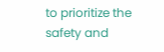to prioritize the safety and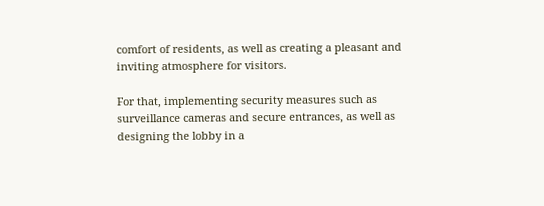comfort of residents, as well as creating a pleasant and inviting atmosphere for visitors.

For that, implementing security measures such as surveillance cameras and secure entrances, as well as designing the lobby in a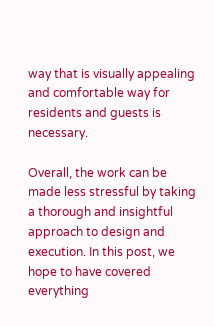way that is visually appealing and comfortable way for residents and guests is necessary.

Overall, the work can be made less stressful by taking a thorough and insightful approach to design and execution. In this post, we hope to have covered everything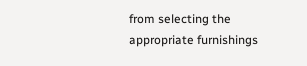from selecting the appropriate furnishings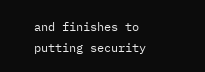and finishes to putting security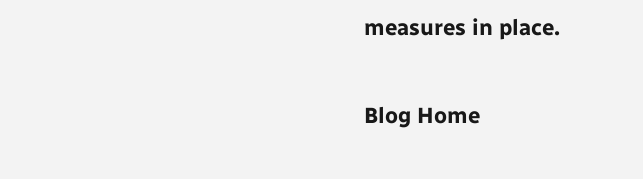measures in place.

Blog Home